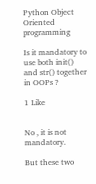Python Object Oriented programming

Is it mandatory to use both init() and str() together in OOPs ?

1 Like


No , it is not mandatory.

But these two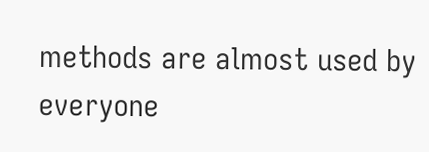methods are almost used by everyone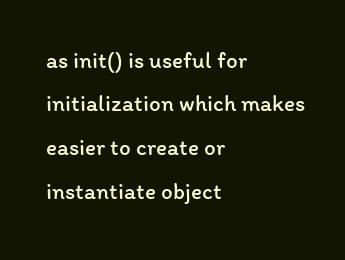as init() is useful for initialization which makes easier to create or instantiate object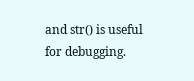and str() is useful for debugging.